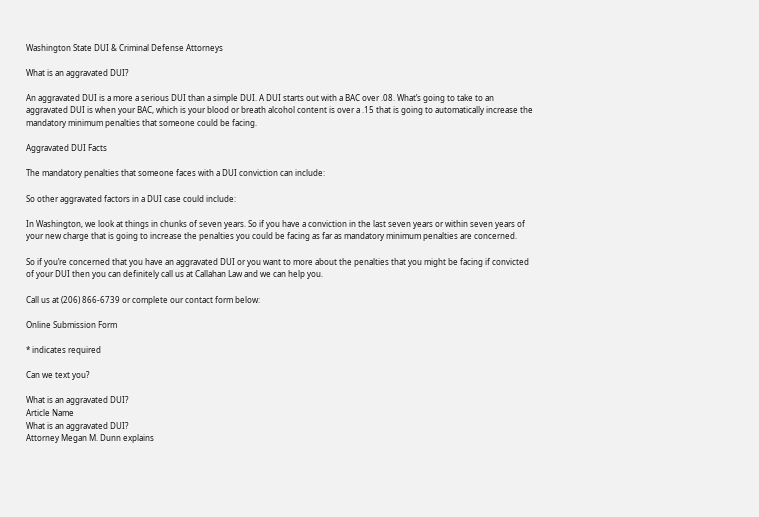Washington State DUI & Criminal Defense Attorneys

What is an aggravated DUI?

An aggravated DUI is a more a serious DUI than a simple DUI. A DUI starts out with a BAC over .08. What’s going to take to an aggravated DUI is when your BAC, which is your blood or breath alcohol content is over a .15 that is going to automatically increase the mandatory minimum penalties that someone could be facing.

Aggravated DUI Facts

The mandatory penalties that someone faces with a DUI conviction can include:

So other aggravated factors in a DUI case could include:

In Washington, we look at things in chunks of seven years. So if you have a conviction in the last seven years or within seven years of your new charge that is going to increase the penalties you could be facing as far as mandatory minimum penalties are concerned.

So if you’re concerned that you have an aggravated DUI or you want to more about the penalties that you might be facing if convicted of your DUI then you can definitely call us at Callahan Law and we can help you.

Call us at (206) 866-6739 or complete our contact form below:

Online Submission Form

* indicates required

Can we text you?

What is an aggravated DUI?
Article Name
What is an aggravated DUI?
Attorney Megan M. Dunn explains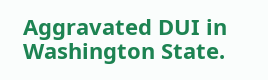Aggravated DUI in Washington State.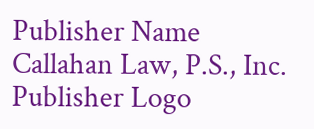Publisher Name
Callahan Law, P.S., Inc.
Publisher Logo